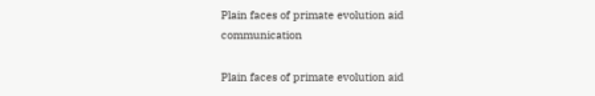Plain faces of primate evolution aid communication

Plain faces of primate evolution aid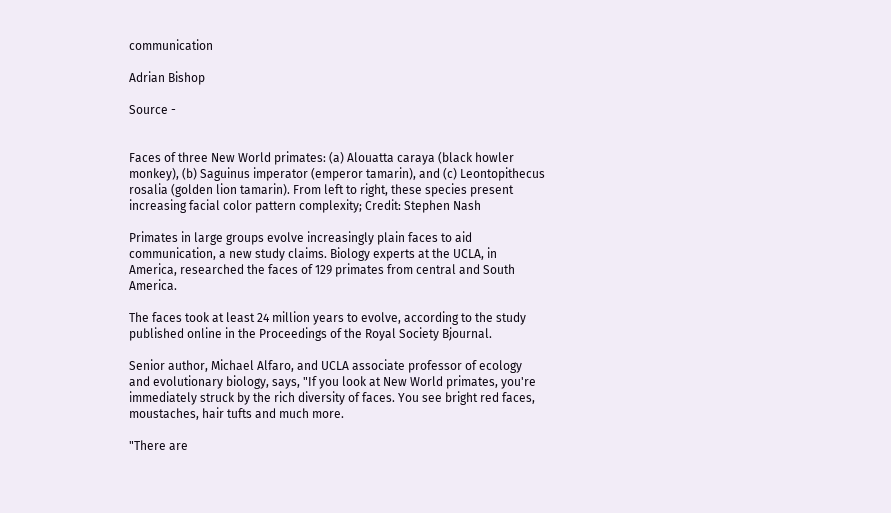communication

Adrian Bishop

Source -


Faces of three New World primates: (a) Alouatta caraya (black howler monkey), (b) Saguinus imperator (emperor tamarin), and (c) Leontopithecus rosalia (golden lion tamarin). From left to right, these species present increasing facial color pattern complexity; Credit: Stephen Nash

Primates in large groups evolve increasingly plain faces to aid communication, a new study claims. Biology experts at the UCLA, in America, researched the faces of 129 primates from central and South America.

The faces took at least 24 million years to evolve, according to the study published online in the Proceedings of the Royal Society Bjournal.

Senior author, Michael Alfaro, and UCLA associate professor of ecology and evolutionary biology, says, "If you look at New World primates, you're immediately struck by the rich diversity of faces. You see bright red faces, moustaches, hair tufts and much more.

"There are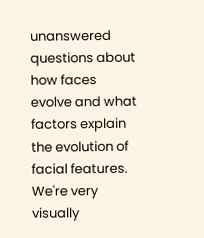unanswered questions about how faces evolve and what factors explain the evolution of facial features. We're very visually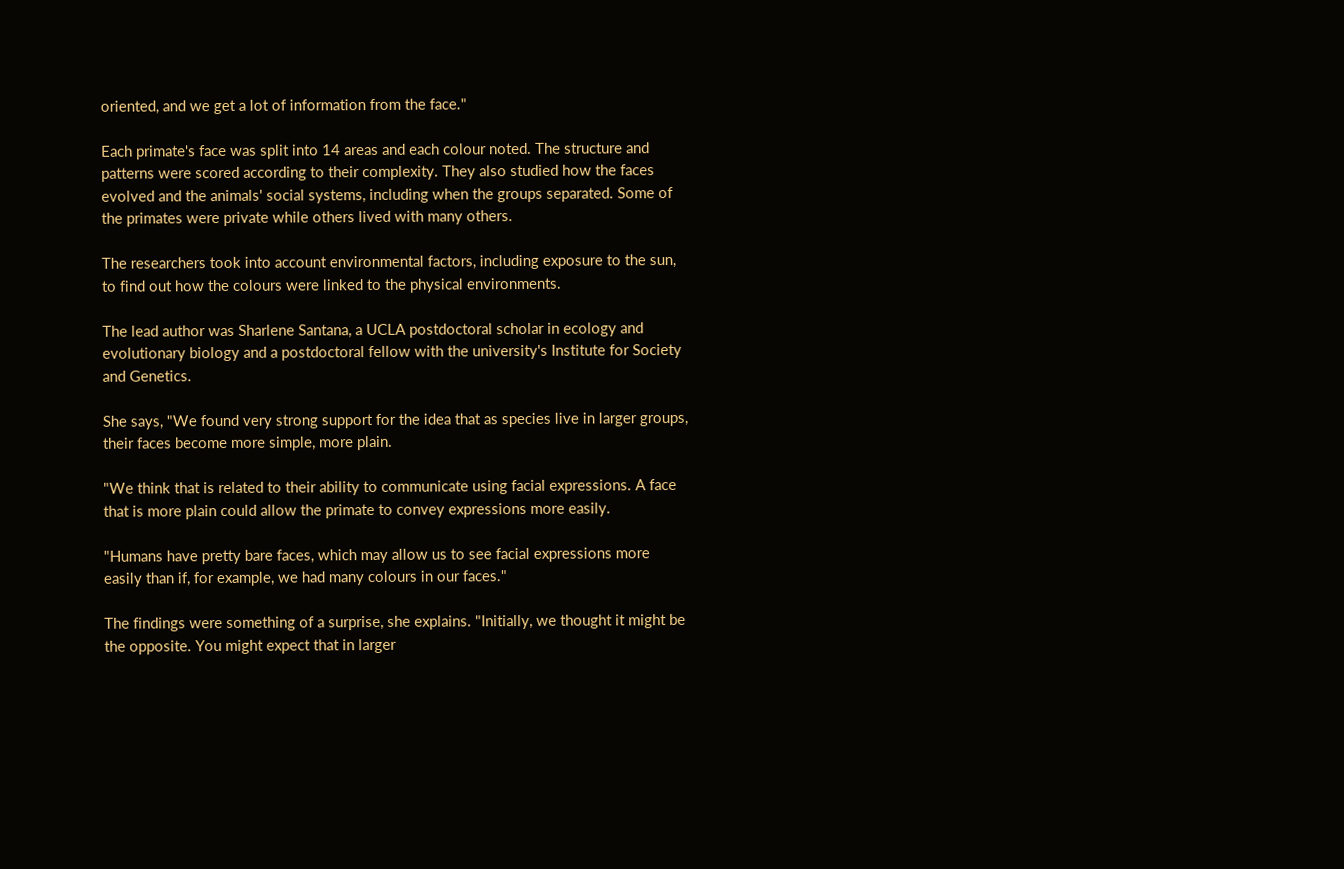oriented, and we get a lot of information from the face."

Each primate's face was split into 14 areas and each colour noted. The structure and patterns were scored according to their complexity. They also studied how the faces evolved and the animals' social systems, including when the groups separated. Some of the primates were private while others lived with many others.

The researchers took into account environmental factors, including exposure to the sun, to find out how the colours were linked to the physical environments.

The lead author was Sharlene Santana, a UCLA postdoctoral scholar in ecology and evolutionary biology and a postdoctoral fellow with the university's Institute for Society and Genetics.

She says, "We found very strong support for the idea that as species live in larger groups, their faces become more simple, more plain.

"We think that is related to their ability to communicate using facial expressions. A face that is more plain could allow the primate to convey expressions more easily.

"Humans have pretty bare faces, which may allow us to see facial expressions more easily than if, for example, we had many colours in our faces."

The findings were something of a surprise, she explains. "Initially, we thought it might be the opposite. You might expect that in larger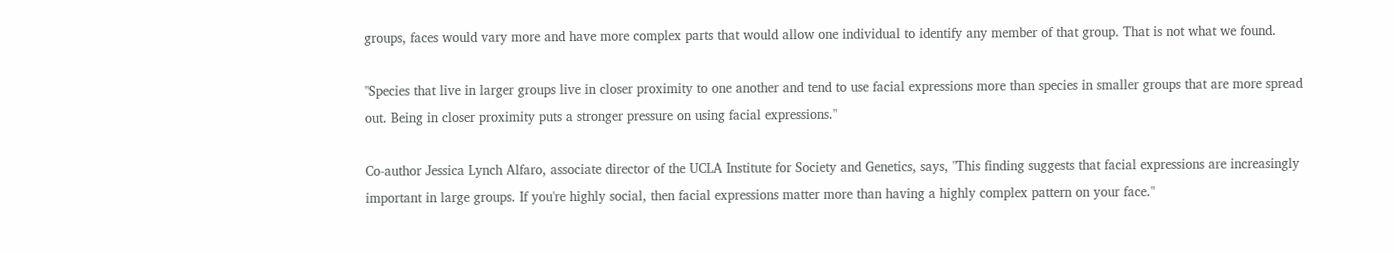groups, faces would vary more and have more complex parts that would allow one individual to identify any member of that group. That is not what we found.

"Species that live in larger groups live in closer proximity to one another and tend to use facial expressions more than species in smaller groups that are more spread out. Being in closer proximity puts a stronger pressure on using facial expressions."

Co-author Jessica Lynch Alfaro, associate director of the UCLA Institute for Society and Genetics, says, "This finding suggests that facial expressions are increasingly important in large groups. If you're highly social, then facial expressions matter more than having a highly complex pattern on your face."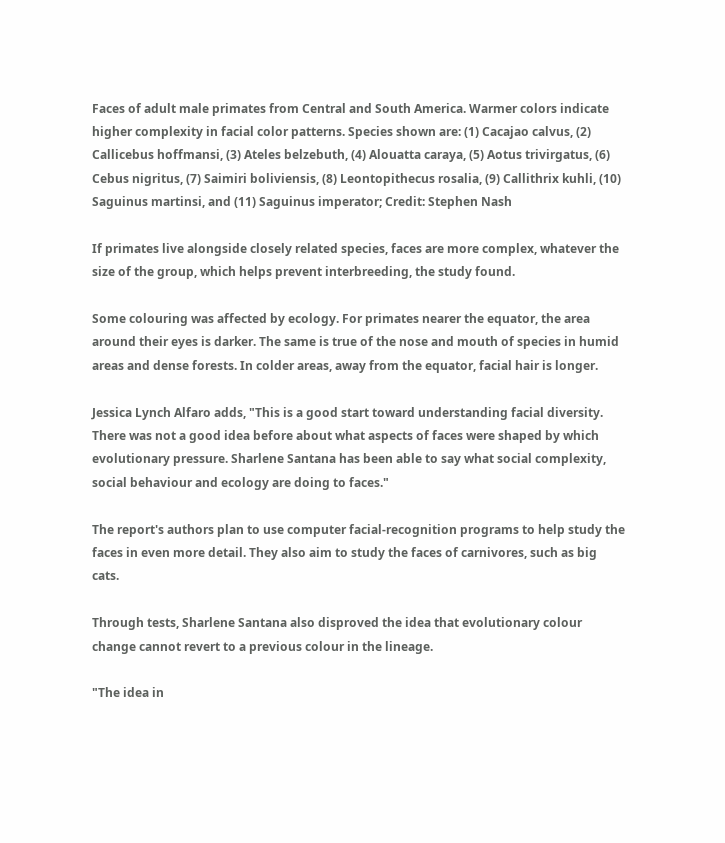Faces of adult male primates from Central and South America. Warmer colors indicate higher complexity in facial color patterns. Species shown are: (1) Cacajao calvus, (2) Callicebus hoffmansi, (3) Ateles belzebuth, (4) Alouatta caraya, (5) Aotus trivirgatus, (6) Cebus nigritus, (7) Saimiri boliviensis, (8) Leontopithecus rosalia, (9) Callithrix kuhli, (10) Saguinus martinsi, and (11) Saguinus imperator; Credit: Stephen Nash

If primates live alongside closely related species, faces are more complex, whatever the size of the group, which helps prevent interbreeding, the study found.

Some colouring was affected by ecology. For primates nearer the equator, the area around their eyes is darker. The same is true of the nose and mouth of species in humid areas and dense forests. In colder areas, away from the equator, facial hair is longer.

Jessica Lynch Alfaro adds, "This is a good start toward understanding facial diversity. There was not a good idea before about what aspects of faces were shaped by which evolutionary pressure. Sharlene Santana has been able to say what social complexity, social behaviour and ecology are doing to faces."

The report's authors plan to use computer facial-recognition programs to help study the faces in even more detail. They also aim to study the faces of carnivores, such as big cats.

Through tests, Sharlene Santana also disproved the idea that evolutionary colour change cannot revert to a previous colour in the lineage.

"The idea in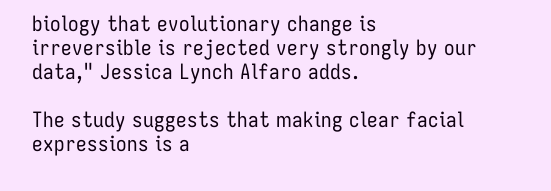biology that evolutionary change is irreversible is rejected very strongly by our data," Jessica Lynch Alfaro adds.

The study suggests that making clear facial expressions is a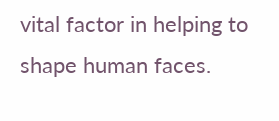vital factor in helping to shape human faces.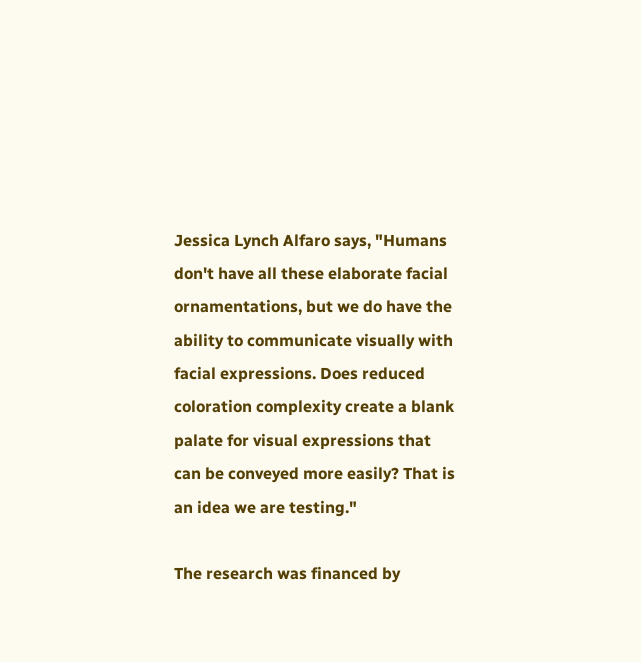Jessica Lynch Alfaro says, "Humans don't have all these elaborate facial ornamentations, but we do have the ability to communicate visually with facial expressions. Does reduced coloration complexity create a blank palate for visual expressions that can be conveyed more easily? That is an idea we are testing."

The research was financed by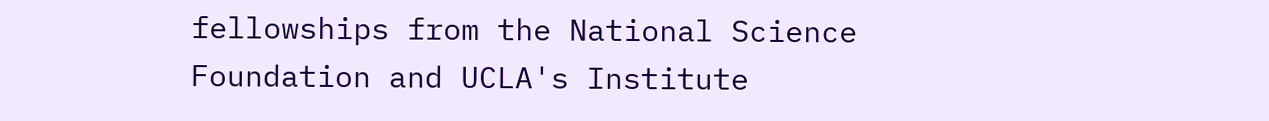fellowships from the National Science Foundation and UCLA's Institute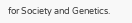for Society and Genetics.